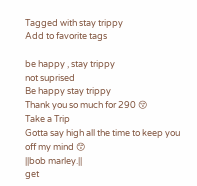Tagged with stay trippy
Add to favorite tags

be happy , stay trippy
not suprised
Be happy stay trippy
Thank you so much for 290 😚
Take a Trip
Gotta say high all the time to keep you off my mind 😙
||bob marley.||
get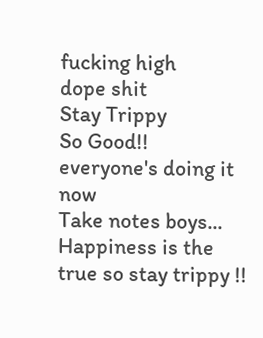fucking high
dope shit
Stay Trippy
So Good!!
everyone's doing it now
Take notes boys...
Happiness is the true so stay trippy !!